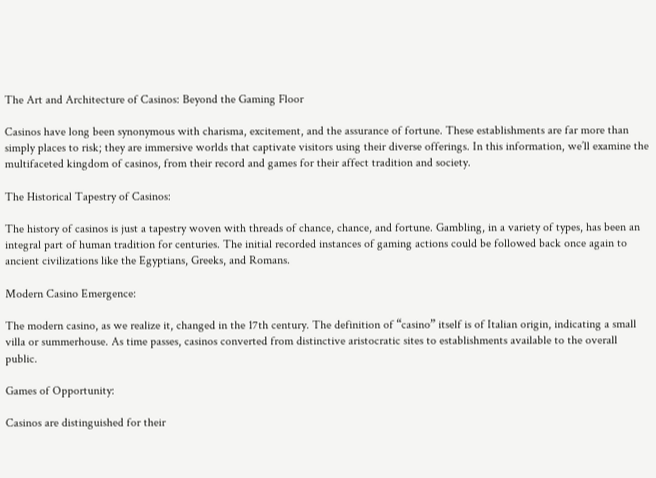The Art and Architecture of Casinos: Beyond the Gaming Floor

Casinos have long been synonymous with charisma, excitement, and the assurance of fortune. These establishments are far more than simply places to risk; they are immersive worlds that captivate visitors using their diverse offerings. In this information, we’ll examine the multifaceted kingdom of casinos, from their record and games for their affect tradition and society.

The Historical Tapestry of Casinos:

The history of casinos is just a tapestry woven with threads of chance, chance, and fortune. Gambling, in a variety of types, has been an integral part of human tradition for centuries. The initial recorded instances of gaming actions could be followed back once again to ancient civilizations like the Egyptians, Greeks, and Romans.

Modern Casino Emergence:

The modern casino, as we realize it, changed in the 17th century. The definition of “casino” itself is of Italian origin, indicating a small villa or summerhouse. As time passes, casinos converted from distinctive aristocratic sites to establishments available to the overall public.

Games of Opportunity:

Casinos are distinguished for their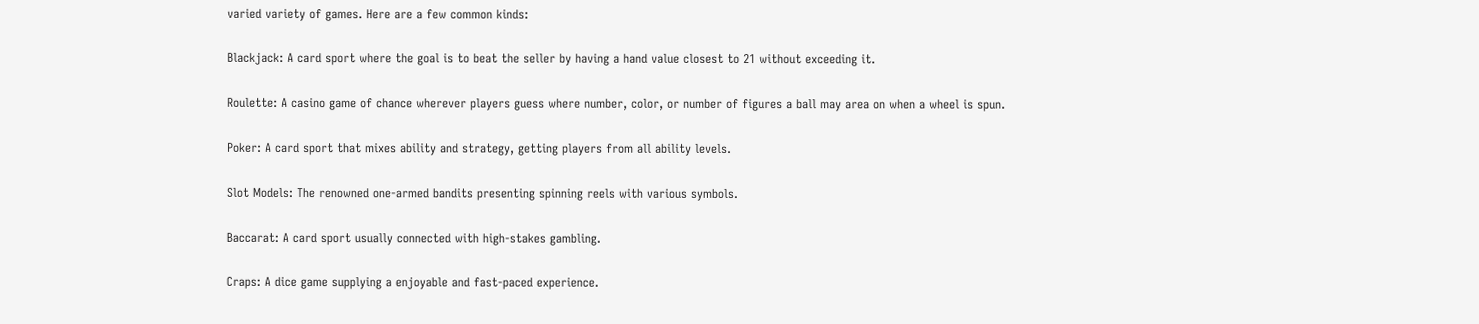varied variety of games. Here are a few common kinds:

Blackjack: A card sport where the goal is to beat the seller by having a hand value closest to 21 without exceeding it.

Roulette: A casino game of chance wherever players guess where number, color, or number of figures a ball may area on when a wheel is spun.

Poker: A card sport that mixes ability and strategy, getting players from all ability levels.

Slot Models: The renowned one-armed bandits presenting spinning reels with various symbols.

Baccarat: A card sport usually connected with high-stakes gambling.

Craps: A dice game supplying a enjoyable and fast-paced experience.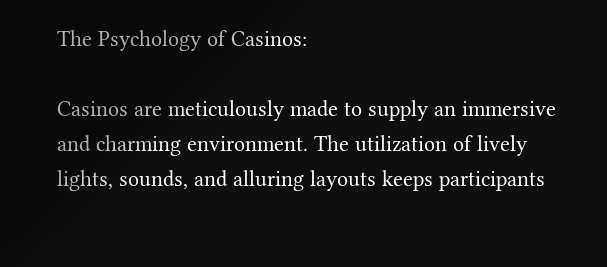The Psychology of Casinos:

Casinos are meticulously made to supply an immersive and charming environment. The utilization of lively lights, sounds, and alluring layouts keeps participants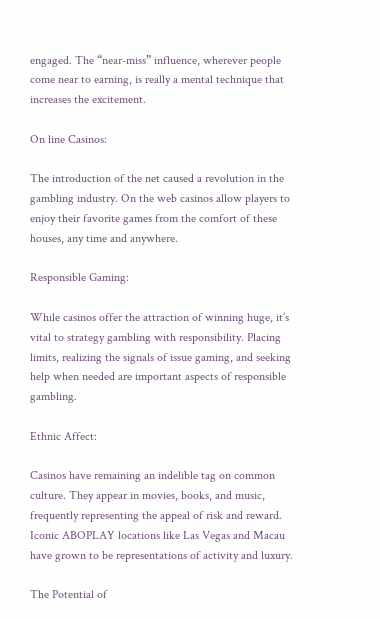engaged. The “near-miss” influence, wherever people come near to earning, is really a mental technique that increases the excitement.

On line Casinos:

The introduction of the net caused a revolution in the gambling industry. On the web casinos allow players to enjoy their favorite games from the comfort of these houses, any time and anywhere.

Responsible Gaming:

While casinos offer the attraction of winning huge, it’s vital to strategy gambling with responsibility. Placing limits, realizing the signals of issue gaming, and seeking help when needed are important aspects of responsible gambling.

Ethnic Affect:

Casinos have remaining an indelible tag on common culture. They appear in movies, books, and music, frequently representing the appeal of risk and reward. Iconic ABOPLAY locations like Las Vegas and Macau have grown to be representations of activity and luxury.

The Potential of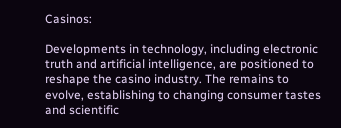Casinos:

Developments in technology, including electronic truth and artificial intelligence, are positioned to reshape the casino industry. The remains to evolve, establishing to changing consumer tastes and scientific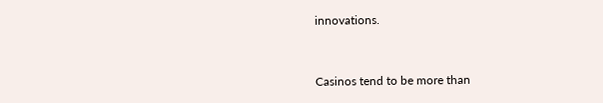innovations.


Casinos tend to be more than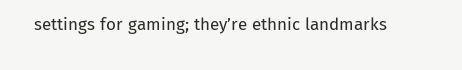settings for gaming; they’re ethnic landmarks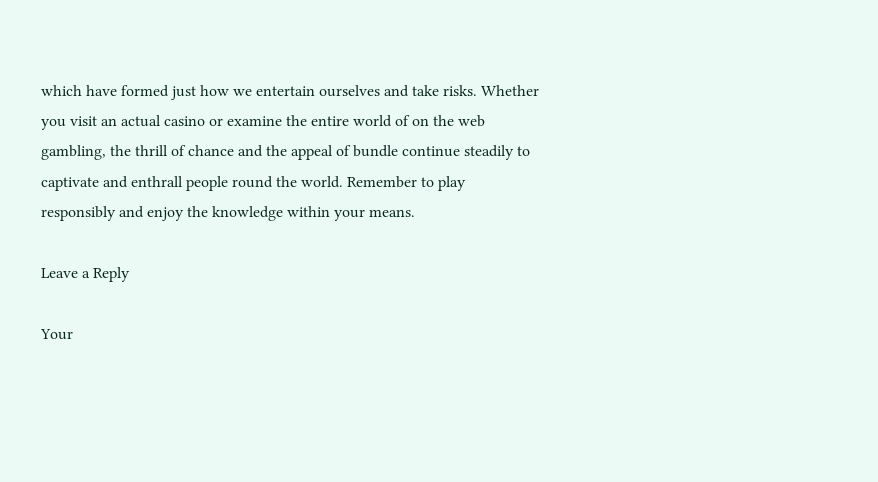which have formed just how we entertain ourselves and take risks. Whether you visit an actual casino or examine the entire world of on the web gambling, the thrill of chance and the appeal of bundle continue steadily to captivate and enthrall people round the world. Remember to play responsibly and enjoy the knowledge within your means.

Leave a Reply

Your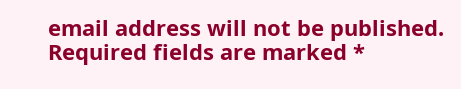email address will not be published. Required fields are marked *